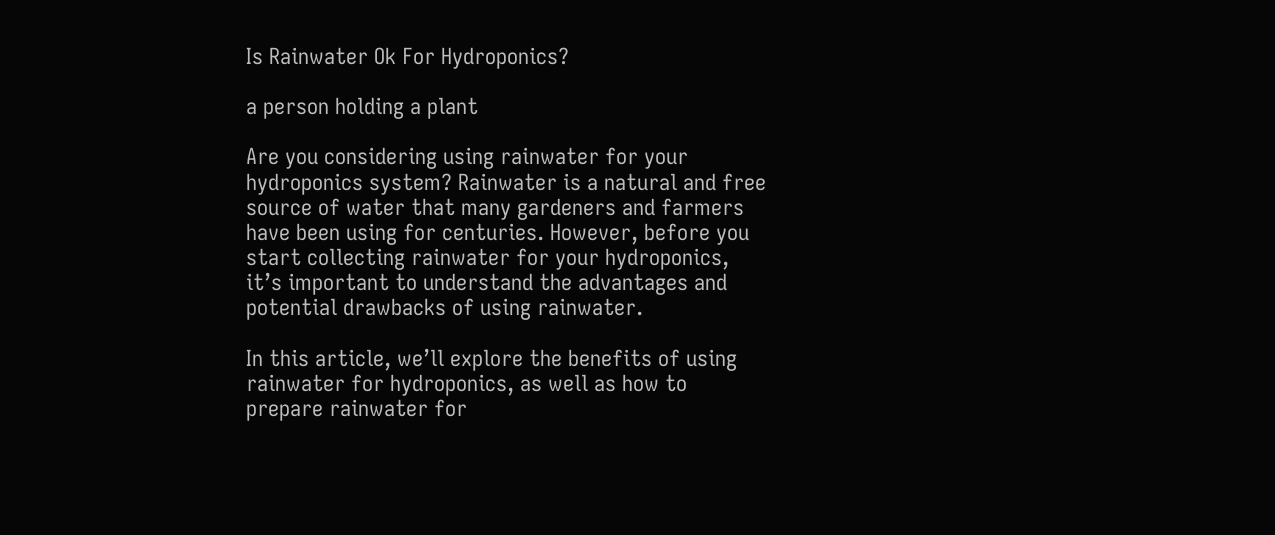Is Rainwater Ok For Hydroponics?

a person holding a plant

Are you considering using rainwater for your hydroponics system? Rainwater is a natural and free source of water that many gardeners and farmers have been using for centuries. However, before you start collecting rainwater for your hydroponics, it’s important to understand the advantages and potential drawbacks of using rainwater.

In this article, we’ll explore the benefits of using rainwater for hydroponics, as well as how to prepare rainwater for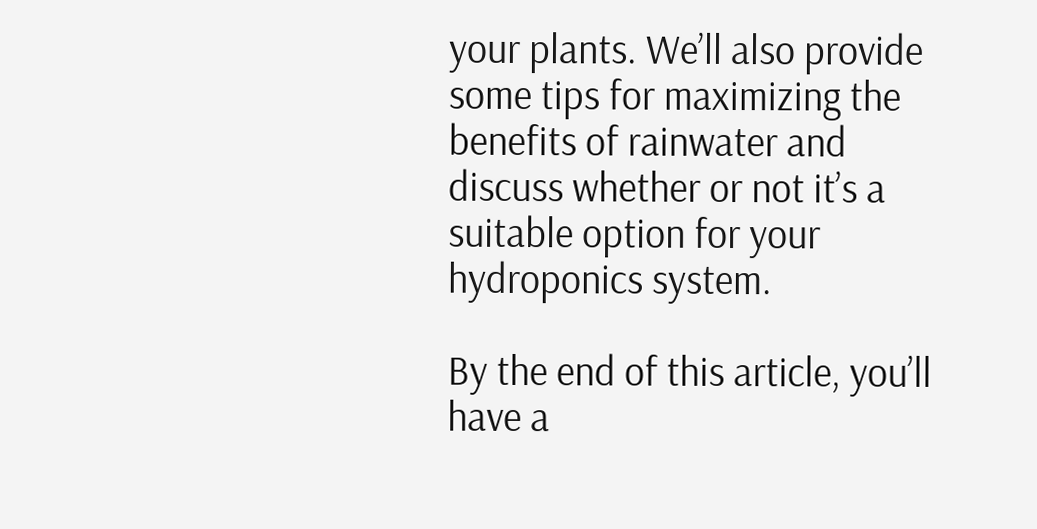your plants. We’ll also provide some tips for maximizing the benefits of rainwater and discuss whether or not it’s a suitable option for your hydroponics system.

By the end of this article, you’ll have a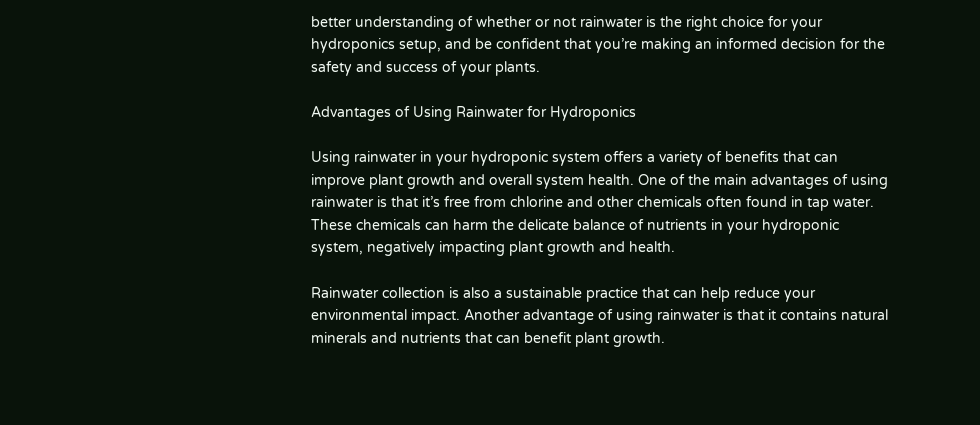better understanding of whether or not rainwater is the right choice for your hydroponics setup, and be confident that you’re making an informed decision for the safety and success of your plants.

Advantages of Using Rainwater for Hydroponics

Using rainwater in your hydroponic system offers a variety of benefits that can improve plant growth and overall system health. One of the main advantages of using rainwater is that it’s free from chlorine and other chemicals often found in tap water. These chemicals can harm the delicate balance of nutrients in your hydroponic system, negatively impacting plant growth and health.

Rainwater collection is also a sustainable practice that can help reduce your environmental impact. Another advantage of using rainwater is that it contains natural minerals and nutrients that can benefit plant growth.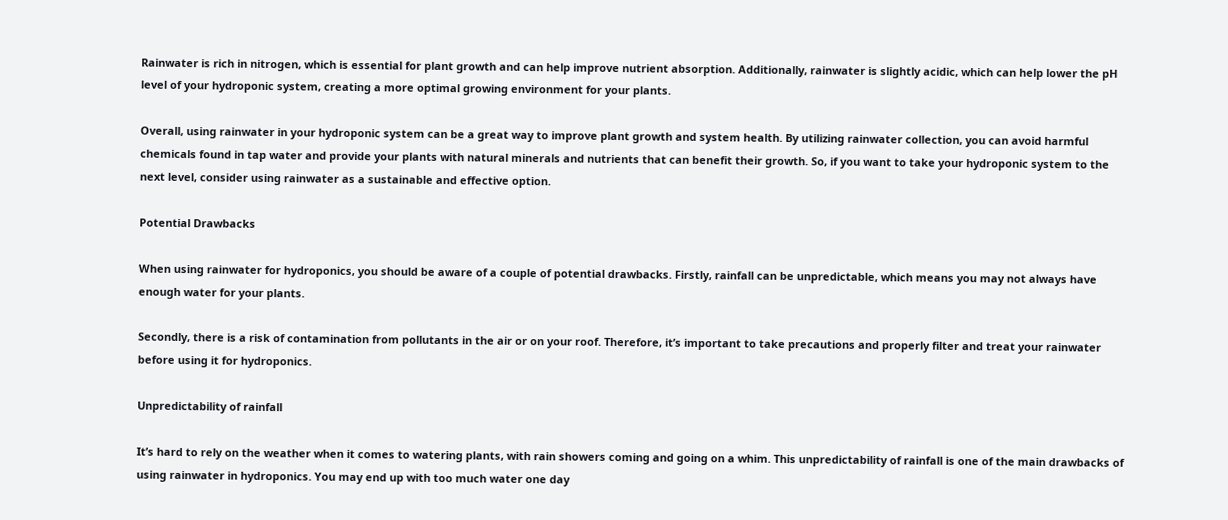Rainwater is rich in nitrogen, which is essential for plant growth and can help improve nutrient absorption. Additionally, rainwater is slightly acidic, which can help lower the pH level of your hydroponic system, creating a more optimal growing environment for your plants.

Overall, using rainwater in your hydroponic system can be a great way to improve plant growth and system health. By utilizing rainwater collection, you can avoid harmful chemicals found in tap water and provide your plants with natural minerals and nutrients that can benefit their growth. So, if you want to take your hydroponic system to the next level, consider using rainwater as a sustainable and effective option.

Potential Drawbacks

When using rainwater for hydroponics, you should be aware of a couple of potential drawbacks. Firstly, rainfall can be unpredictable, which means you may not always have enough water for your plants.

Secondly, there is a risk of contamination from pollutants in the air or on your roof. Therefore, it’s important to take precautions and properly filter and treat your rainwater before using it for hydroponics.

Unpredictability of rainfall

It’s hard to rely on the weather when it comes to watering plants, with rain showers coming and going on a whim. This unpredictability of rainfall is one of the main drawbacks of using rainwater in hydroponics. You may end up with too much water one day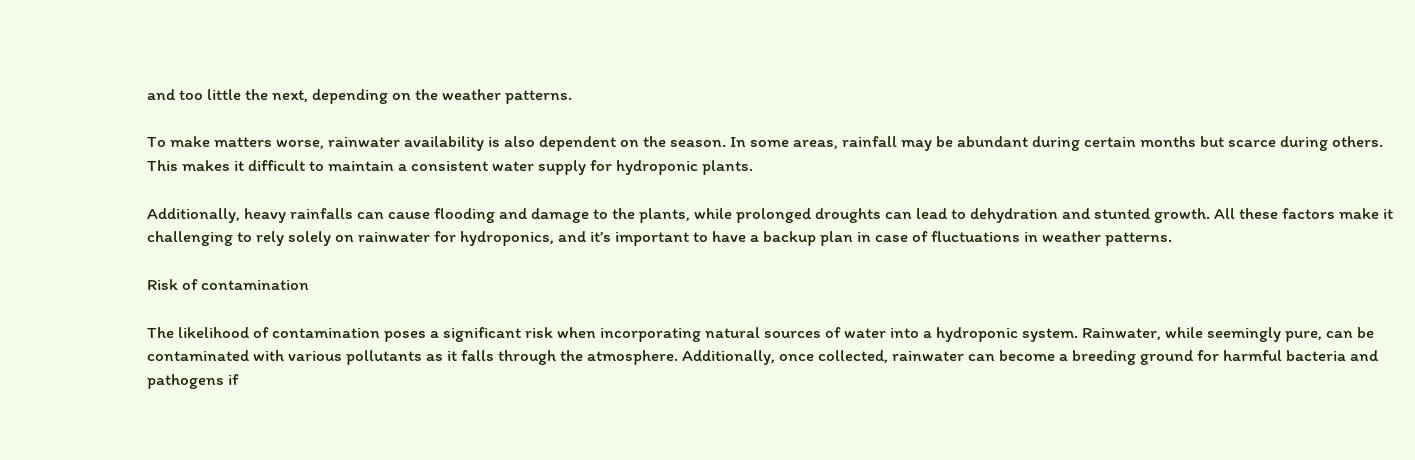and too little the next, depending on the weather patterns.

To make matters worse, rainwater availability is also dependent on the season. In some areas, rainfall may be abundant during certain months but scarce during others. This makes it difficult to maintain a consistent water supply for hydroponic plants.

Additionally, heavy rainfalls can cause flooding and damage to the plants, while prolonged droughts can lead to dehydration and stunted growth. All these factors make it challenging to rely solely on rainwater for hydroponics, and it’s important to have a backup plan in case of fluctuations in weather patterns.

Risk of contamination

The likelihood of contamination poses a significant risk when incorporating natural sources of water into a hydroponic system. Rainwater, while seemingly pure, can be contaminated with various pollutants as it falls through the atmosphere. Additionally, once collected, rainwater can become a breeding ground for harmful bacteria and pathogens if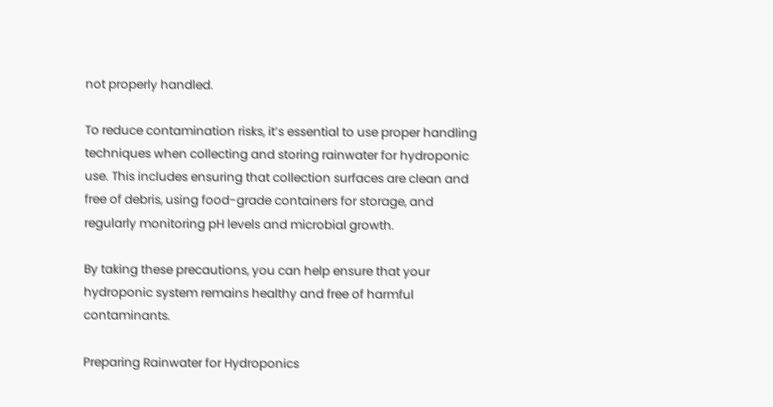not properly handled.

To reduce contamination risks, it’s essential to use proper handling techniques when collecting and storing rainwater for hydroponic use. This includes ensuring that collection surfaces are clean and free of debris, using food-grade containers for storage, and regularly monitoring pH levels and microbial growth.

By taking these precautions, you can help ensure that your hydroponic system remains healthy and free of harmful contaminants.

Preparing Rainwater for Hydroponics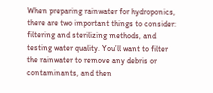When preparing rainwater for hydroponics, there are two important things to consider: filtering and sterilizing methods, and testing water quality. You’ll want to filter the rainwater to remove any debris or contaminants, and then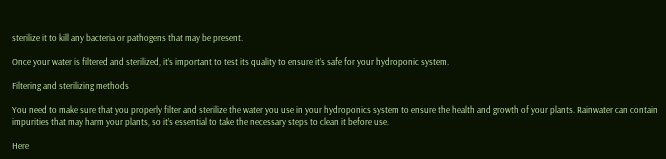sterilize it to kill any bacteria or pathogens that may be present.

Once your water is filtered and sterilized, it’s important to test its quality to ensure it’s safe for your hydroponic system.

Filtering and sterilizing methods

You need to make sure that you properly filter and sterilize the water you use in your hydroponics system to ensure the health and growth of your plants. Rainwater can contain impurities that may harm your plants, so it’s essential to take the necessary steps to clean it before use.

Here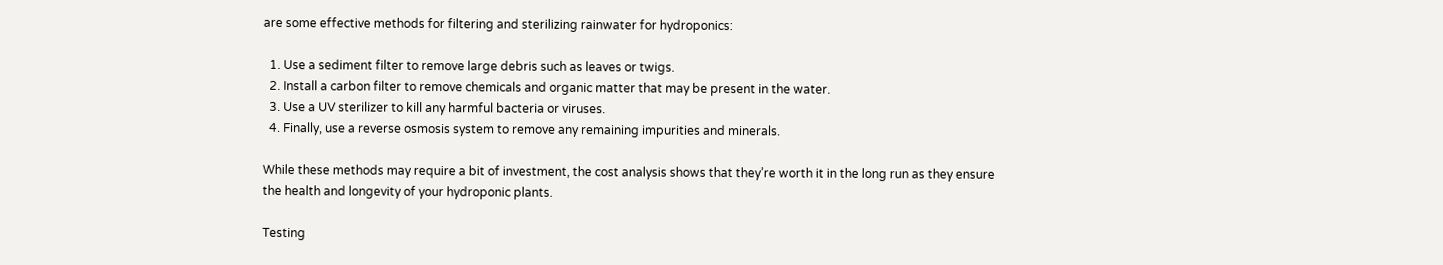are some effective methods for filtering and sterilizing rainwater for hydroponics:

  1. Use a sediment filter to remove large debris such as leaves or twigs.
  2. Install a carbon filter to remove chemicals and organic matter that may be present in the water.
  3. Use a UV sterilizer to kill any harmful bacteria or viruses.
  4. Finally, use a reverse osmosis system to remove any remaining impurities and minerals.

While these methods may require a bit of investment, the cost analysis shows that they’re worth it in the long run as they ensure the health and longevity of your hydroponic plants.

Testing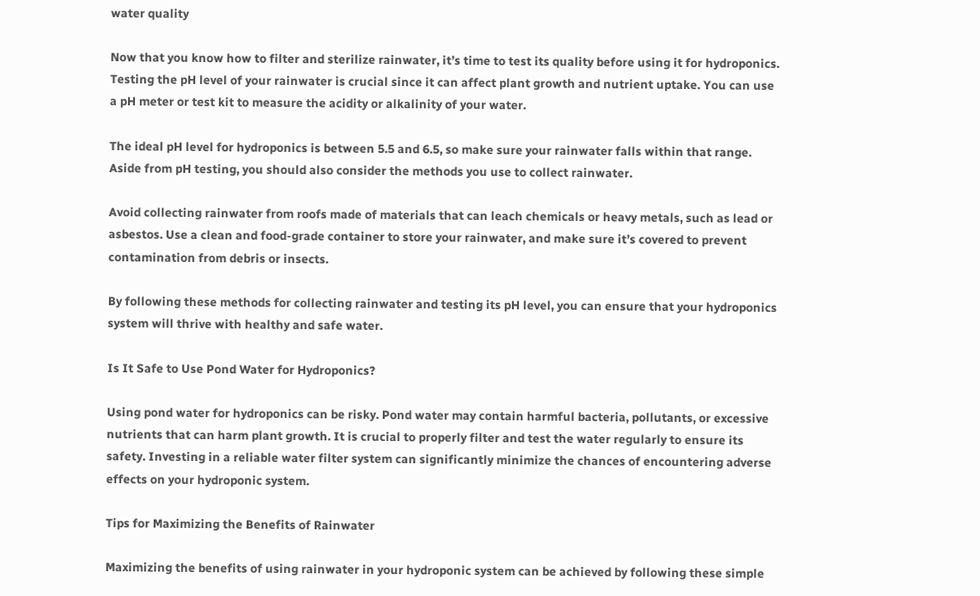water quality

Now that you know how to filter and sterilize rainwater, it’s time to test its quality before using it for hydroponics. Testing the pH level of your rainwater is crucial since it can affect plant growth and nutrient uptake. You can use a pH meter or test kit to measure the acidity or alkalinity of your water.

The ideal pH level for hydroponics is between 5.5 and 6.5, so make sure your rainwater falls within that range. Aside from pH testing, you should also consider the methods you use to collect rainwater.

Avoid collecting rainwater from roofs made of materials that can leach chemicals or heavy metals, such as lead or asbestos. Use a clean and food-grade container to store your rainwater, and make sure it’s covered to prevent contamination from debris or insects.

By following these methods for collecting rainwater and testing its pH level, you can ensure that your hydroponics system will thrive with healthy and safe water.

Is It Safe to Use Pond Water for Hydroponics?

Using pond water for hydroponics can be risky. Pond water may contain harmful bacteria, pollutants, or excessive nutrients that can harm plant growth. It is crucial to properly filter and test the water regularly to ensure its safety. Investing in a reliable water filter system can significantly minimize the chances of encountering adverse effects on your hydroponic system.

Tips for Maximizing the Benefits of Rainwater

Maximizing the benefits of using rainwater in your hydroponic system can be achieved by following these simple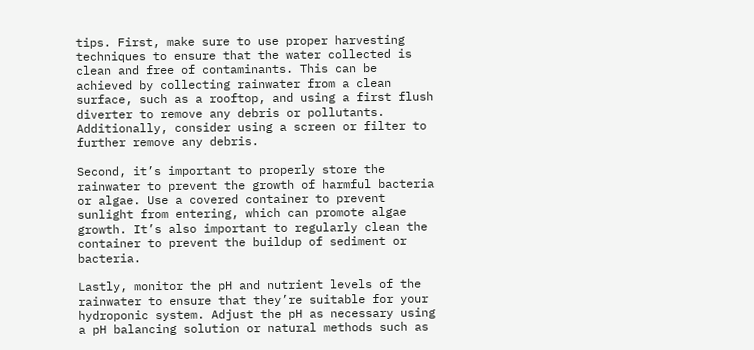tips. First, make sure to use proper harvesting techniques to ensure that the water collected is clean and free of contaminants. This can be achieved by collecting rainwater from a clean surface, such as a rooftop, and using a first flush diverter to remove any debris or pollutants. Additionally, consider using a screen or filter to further remove any debris.

Second, it’s important to properly store the rainwater to prevent the growth of harmful bacteria or algae. Use a covered container to prevent sunlight from entering, which can promote algae growth. It’s also important to regularly clean the container to prevent the buildup of sediment or bacteria.

Lastly, monitor the pH and nutrient levels of the rainwater to ensure that they’re suitable for your hydroponic system. Adjust the pH as necessary using a pH balancing solution or natural methods such as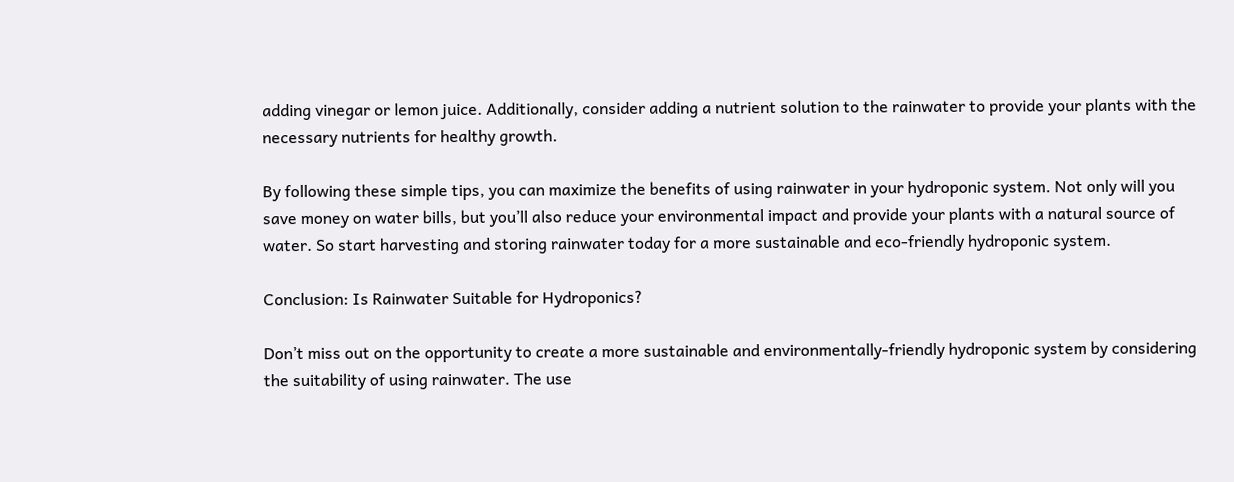adding vinegar or lemon juice. Additionally, consider adding a nutrient solution to the rainwater to provide your plants with the necessary nutrients for healthy growth.

By following these simple tips, you can maximize the benefits of using rainwater in your hydroponic system. Not only will you save money on water bills, but you’ll also reduce your environmental impact and provide your plants with a natural source of water. So start harvesting and storing rainwater today for a more sustainable and eco-friendly hydroponic system.

Conclusion: Is Rainwater Suitable for Hydroponics?

Don’t miss out on the opportunity to create a more sustainable and environmentally-friendly hydroponic system by considering the suitability of using rainwater. The use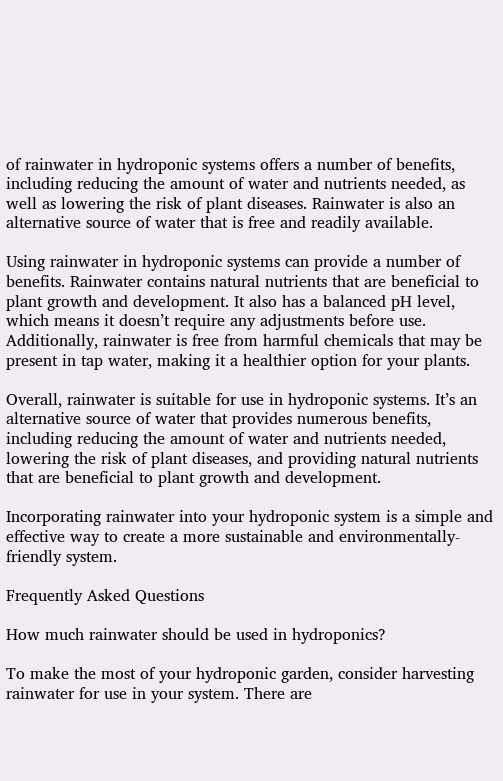of rainwater in hydroponic systems offers a number of benefits, including reducing the amount of water and nutrients needed, as well as lowering the risk of plant diseases. Rainwater is also an alternative source of water that is free and readily available.

Using rainwater in hydroponic systems can provide a number of benefits. Rainwater contains natural nutrients that are beneficial to plant growth and development. It also has a balanced pH level, which means it doesn’t require any adjustments before use. Additionally, rainwater is free from harmful chemicals that may be present in tap water, making it a healthier option for your plants.

Overall, rainwater is suitable for use in hydroponic systems. It’s an alternative source of water that provides numerous benefits, including reducing the amount of water and nutrients needed, lowering the risk of plant diseases, and providing natural nutrients that are beneficial to plant growth and development.

Incorporating rainwater into your hydroponic system is a simple and effective way to create a more sustainable and environmentally-friendly system.

Frequently Asked Questions

How much rainwater should be used in hydroponics?

To make the most of your hydroponic garden, consider harvesting rainwater for use in your system. There are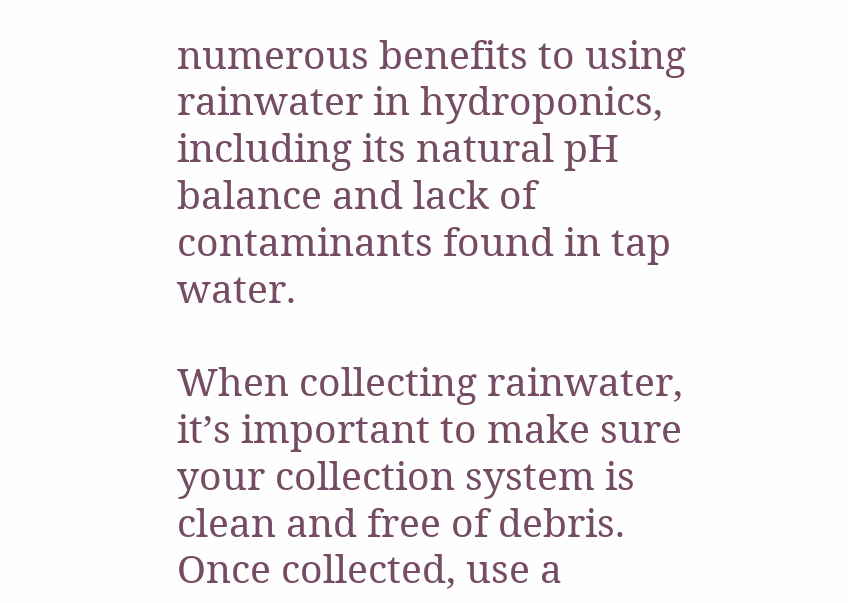numerous benefits to using rainwater in hydroponics, including its natural pH balance and lack of contaminants found in tap water.

When collecting rainwater, it’s important to make sure your collection system is clean and free of debris. Once collected, use a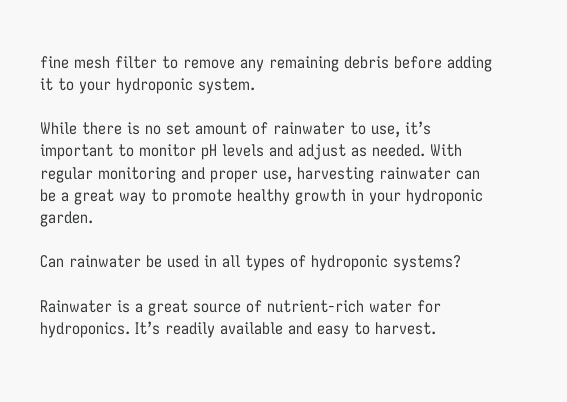fine mesh filter to remove any remaining debris before adding it to your hydroponic system.

While there is no set amount of rainwater to use, it’s important to monitor pH levels and adjust as needed. With regular monitoring and proper use, harvesting rainwater can be a great way to promote healthy growth in your hydroponic garden.

Can rainwater be used in all types of hydroponic systems?

Rainwater is a great source of nutrient-rich water for hydroponics. It’s readily available and easy to harvest.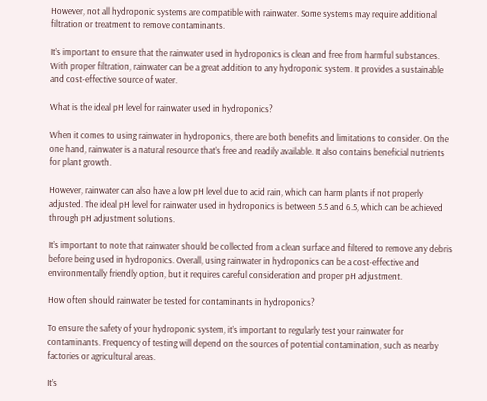However, not all hydroponic systems are compatible with rainwater. Some systems may require additional filtration or treatment to remove contaminants.

It’s important to ensure that the rainwater used in hydroponics is clean and free from harmful substances. With proper filtration, rainwater can be a great addition to any hydroponic system. It provides a sustainable and cost-effective source of water.

What is the ideal pH level for rainwater used in hydroponics?

When it comes to using rainwater in hydroponics, there are both benefits and limitations to consider. On the one hand, rainwater is a natural resource that’s free and readily available. It also contains beneficial nutrients for plant growth.

However, rainwater can also have a low pH level due to acid rain, which can harm plants if not properly adjusted. The ideal pH level for rainwater used in hydroponics is between 5.5 and 6.5, which can be achieved through pH adjustment solutions.

It’s important to note that rainwater should be collected from a clean surface and filtered to remove any debris before being used in hydroponics. Overall, using rainwater in hydroponics can be a cost-effective and environmentally friendly option, but it requires careful consideration and proper pH adjustment.

How often should rainwater be tested for contaminants in hydroponics?

To ensure the safety of your hydroponic system, it’s important to regularly test your rainwater for contaminants. Frequency of testing will depend on the sources of potential contamination, such as nearby factories or agricultural areas.

It’s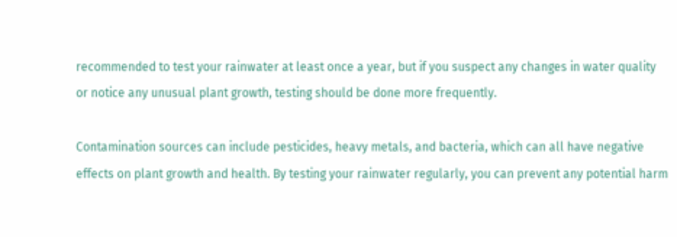recommended to test your rainwater at least once a year, but if you suspect any changes in water quality or notice any unusual plant growth, testing should be done more frequently.

Contamination sources can include pesticides, heavy metals, and bacteria, which can all have negative effects on plant growth and health. By testing your rainwater regularly, you can prevent any potential harm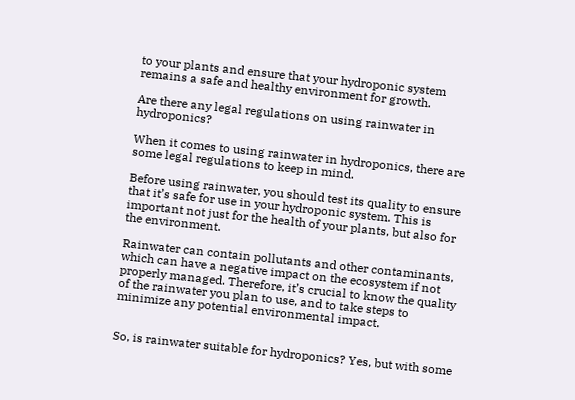to your plants and ensure that your hydroponic system remains a safe and healthy environment for growth.

Are there any legal regulations on using rainwater in hydroponics?

When it comes to using rainwater in hydroponics, there are some legal regulations to keep in mind.

Before using rainwater, you should test its quality to ensure that it’s safe for use in your hydroponic system. This is important not just for the health of your plants, but also for the environment.

Rainwater can contain pollutants and other contaminants, which can have a negative impact on the ecosystem if not properly managed. Therefore, it’s crucial to know the quality of the rainwater you plan to use, and to take steps to minimize any potential environmental impact.


So, is rainwater suitable for hydroponics? Yes, but with some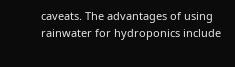caveats. The advantages of using rainwater for hydroponics include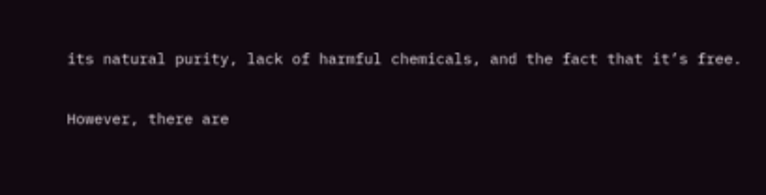its natural purity, lack of harmful chemicals, and the fact that it’s free.

However, there are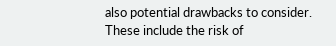also potential drawbacks to consider. These include the risk of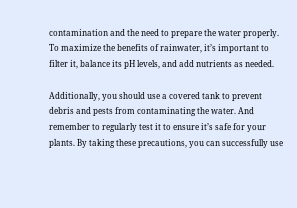contamination and the need to prepare the water properly. To maximize the benefits of rainwater, it’s important to filter it, balance its pH levels, and add nutrients as needed.

Additionally, you should use a covered tank to prevent debris and pests from contaminating the water. And remember to regularly test it to ensure it’s safe for your plants. By taking these precautions, you can successfully use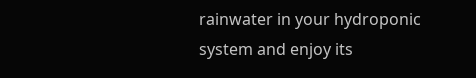rainwater in your hydroponic system and enjoy its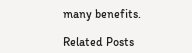many benefits.

Related Posts